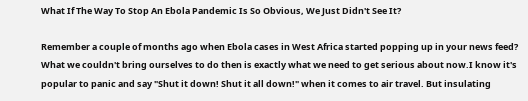What If The Way To Stop An Ebola Pandemic Is So Obvious, We Just Didn't See It?

Remember a couple of months ago when Ebola cases in West Africa started popping up in your news feed? What we couldn't bring ourselves to do then is exactly what we need to get serious about now.I know it's popular to panic and say "Shut it down! Shut it all down!" when it comes to air travel. But insulating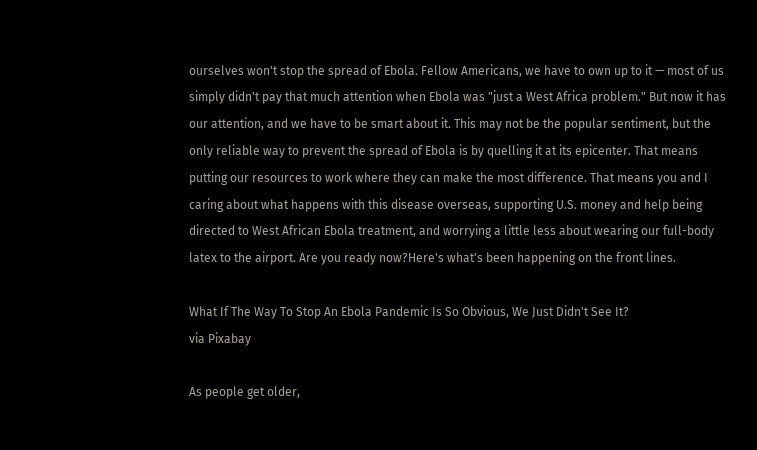ourselves won't stop the spread of Ebola. Fellow Americans, we have to own up to it — most of us simply didn't pay that much attention when Ebola was "just a West Africa problem." But now it has our attention, and we have to be smart about it. This may not be the popular sentiment, but the only reliable way to prevent the spread of Ebola is by quelling it at its epicenter. That means putting our resources to work where they can make the most difference. That means you and I caring about what happens with this disease overseas, supporting U.S. money and help being directed to West African Ebola treatment, and worrying a little less about wearing our full-body latex to the airport. Are you ready now?Here's what's been happening on the front lines.

What If The Way To Stop An Ebola Pandemic Is So Obvious, We Just Didn't See It?
via Pixabay

As people get older,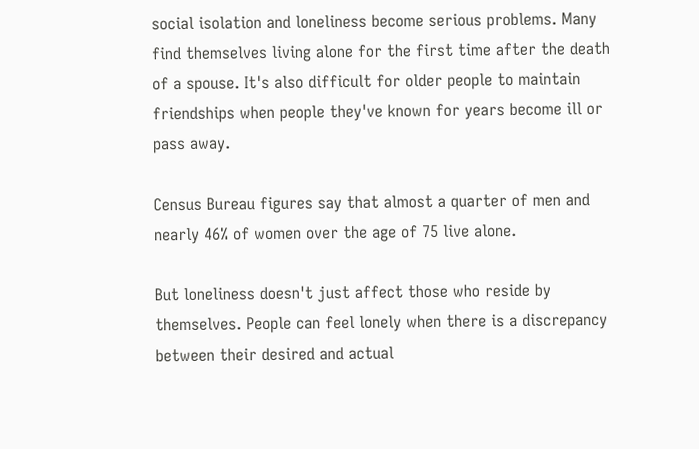social isolation and loneliness become serious problems. Many find themselves living alone for the first time after the death of a spouse. It's also difficult for older people to maintain friendships when people they've known for years become ill or pass away.

Census Bureau figures say that almost a quarter of men and nearly 46% of women over the age of 75 live alone.

But loneliness doesn't just affect those who reside by themselves. People can feel lonely when there is a discrepancy between their desired and actual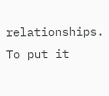relationships. To put it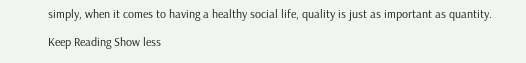simply, when it comes to having a healthy social life, quality is just as important as quantity.

Keep Reading Show less